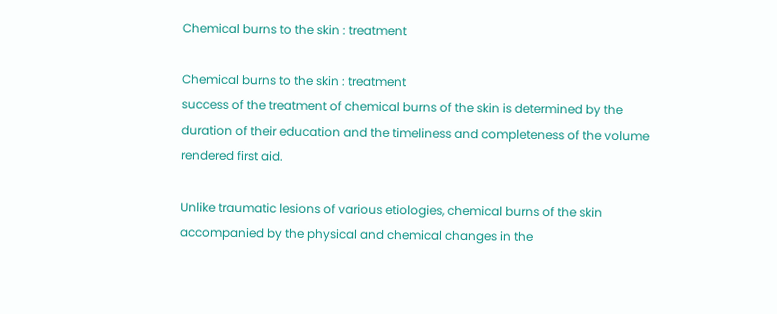Chemical burns to the skin : treatment

Chemical burns to the skin : treatment
success of the treatment of chemical burns of the skin is determined by the duration of their education and the timeliness and completeness of the volume rendered first aid.

Unlike traumatic lesions of various etiologies, chemical burns of the skin accompanied by the physical and chemical changes in the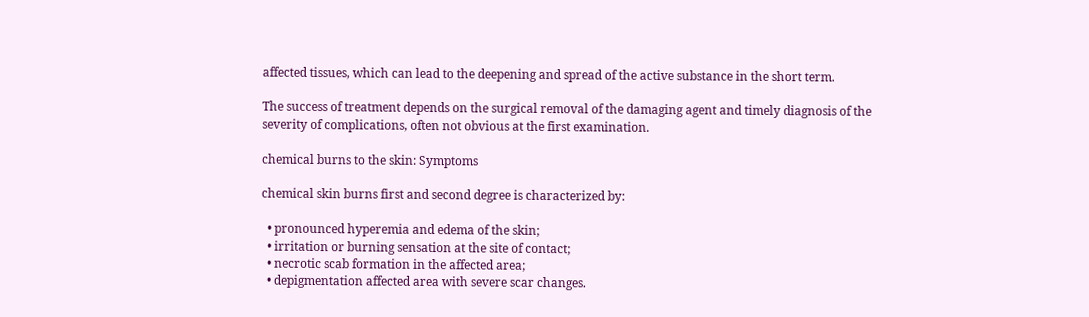affected tissues, which can lead to the deepening and spread of the active substance in the short term.

The success of treatment depends on the surgical removal of the damaging agent and timely diagnosis of the severity of complications, often not obvious at the first examination.

chemical burns to the skin: Symptoms

chemical skin burns first and second degree is characterized by:

  • pronounced hyperemia and edema of the skin;
  • irritation or burning sensation at the site of contact;
  • necrotic scab formation in the affected area;
  • depigmentation affected area with severe scar changes.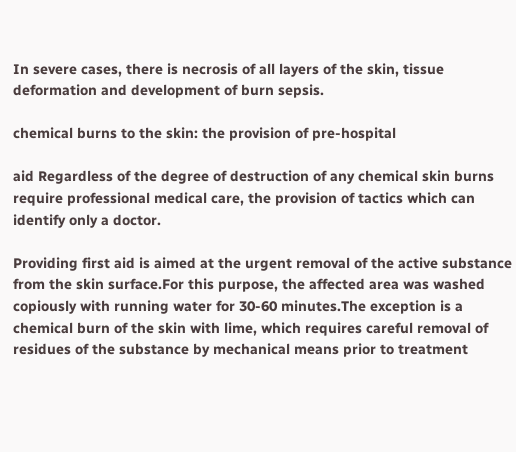In severe cases, there is necrosis of all layers of the skin, tissue deformation and development of burn sepsis.

chemical burns to the skin: the provision of pre-hospital

aid Regardless of the degree of destruction of any chemical skin burns require professional medical care, the provision of tactics which can identify only a doctor.

Providing first aid is aimed at the urgent removal of the active substance from the skin surface.For this purpose, the affected area was washed copiously with running water for 30-60 minutes.The exception is a chemical burn of the skin with lime, which requires careful removal of residues of the substance by mechanical means prior to treatment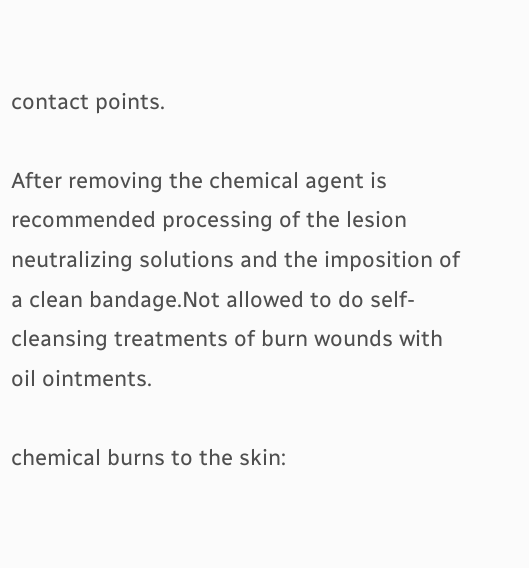contact points.

After removing the chemical agent is recommended processing of the lesion neutralizing solutions and the imposition of a clean bandage.Not allowed to do self-cleansing treatments of burn wounds with oil ointments.

chemical burns to the skin: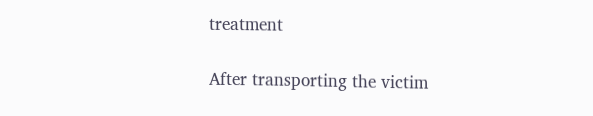treatment

After transporting the victim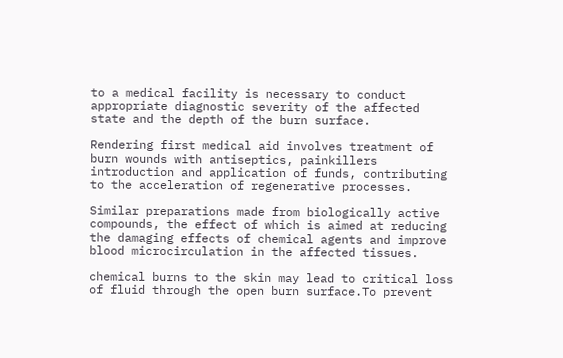to a medical facility is necessary to conduct appropriate diagnostic severity of the affected state and the depth of the burn surface.

Rendering first medical aid involves treatment of burn wounds with antiseptics, painkillers introduction and application of funds, contributing to the acceleration of regenerative processes.

Similar preparations made from biologically active compounds, the effect of which is aimed at reducing the damaging effects of chemical agents and improve blood microcirculation in the affected tissues.

chemical burns to the skin may lead to critical loss of fluid through the open burn surface.To prevent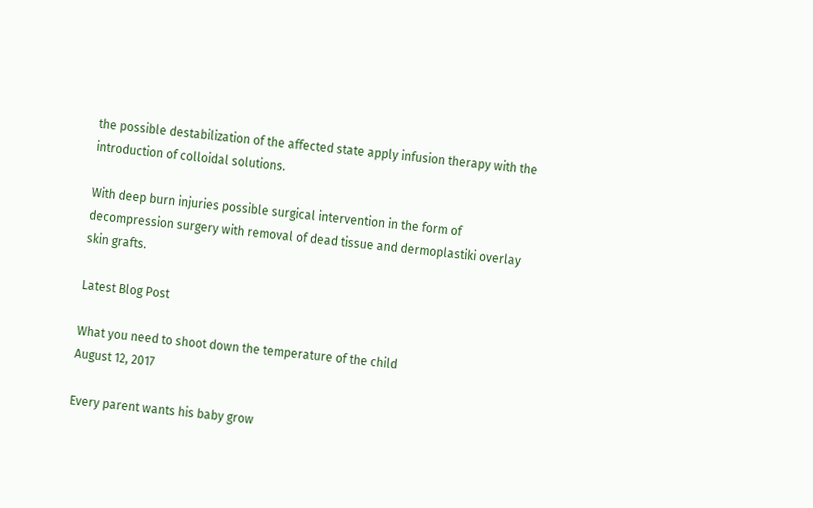the possible destabilization of the affected state apply infusion therapy with the introduction of colloidal solutions.

With deep burn injuries possible surgical intervention in the form of decompression surgery with removal of dead tissue and dermoplastiki overlay skin grafts.

Latest Blog Post

What you need to shoot down the temperature of the child
August 12, 2017

Every parent wants his baby grow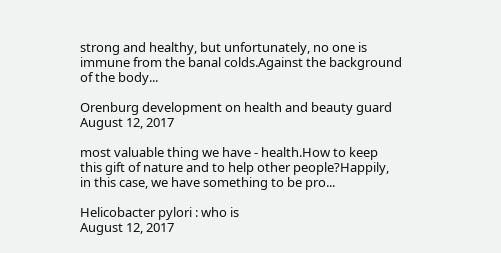strong and healthy, but unfortunately, no one is immune from the banal colds.Against the background of the body...

Orenburg development on health and beauty guard
August 12, 2017

most valuable thing we have - health.How to keep this gift of nature and to help other people?Happily, in this case, we have something to be pro...

Helicobacter pylori : who is
August 12, 2017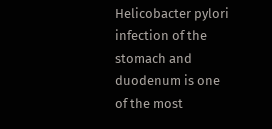Helicobacter pylori infection of the stomach and duodenum is one of the most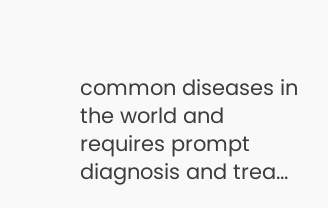common diseases in the world and requires prompt diagnosis and trea...